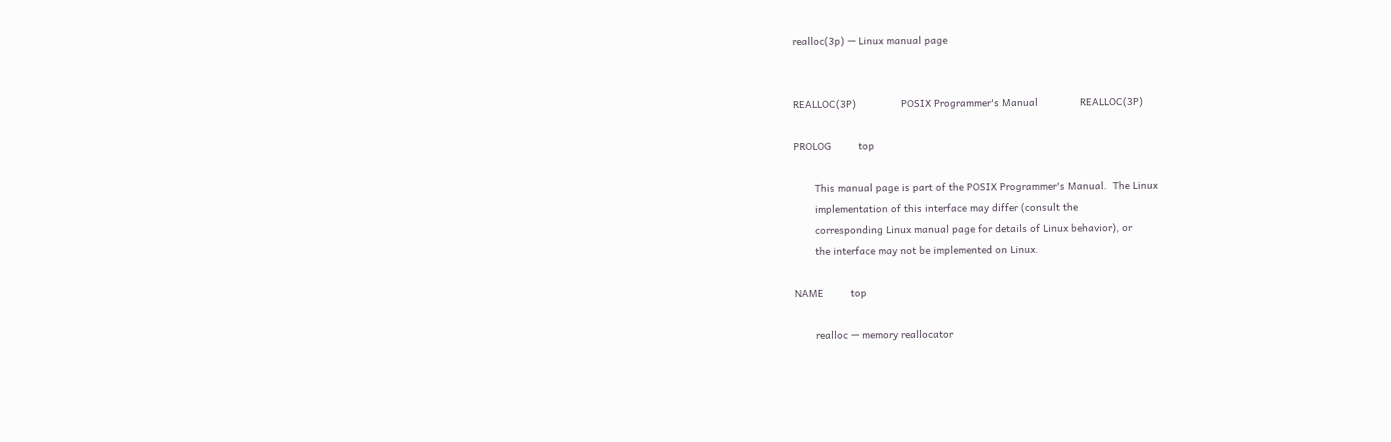realloc(3p) — Linux manual page


REALLOC(3P)               POSIX Programmer's Manual              REALLOC(3P)

PROLOG         top

       This manual page is part of the POSIX Programmer's Manual.  The Linux
       implementation of this interface may differ (consult the
       corresponding Linux manual page for details of Linux behavior), or
       the interface may not be implemented on Linux.

NAME         top

       realloc — memory reallocator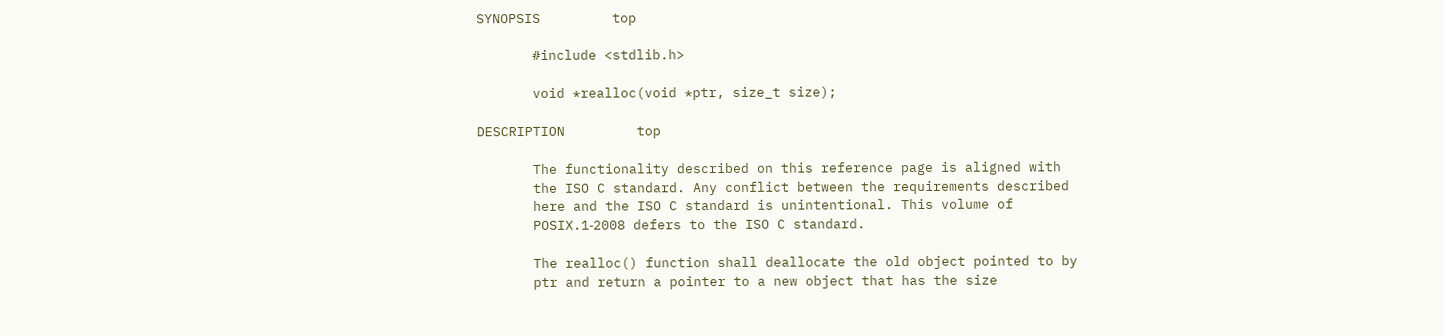SYNOPSIS         top

       #include <stdlib.h>

       void *realloc(void *ptr, size_t size);

DESCRIPTION         top

       The functionality described on this reference page is aligned with
       the ISO C standard. Any conflict between the requirements described
       here and the ISO C standard is unintentional. This volume of
       POSIX.1‐2008 defers to the ISO C standard.

       The realloc() function shall deallocate the old object pointed to by
       ptr and return a pointer to a new object that has the size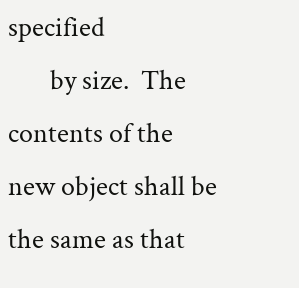specified
       by size.  The contents of the new object shall be the same as that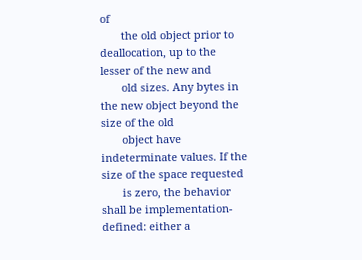of
       the old object prior to deallocation, up to the lesser of the new and
       old sizes. Any bytes in the new object beyond the size of the old
       object have indeterminate values. If the size of the space requested
       is zero, the behavior shall be implementation-defined: either a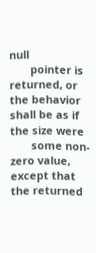null
       pointer is returned, or the behavior shall be as if the size were
       some non-zero value, except that the returned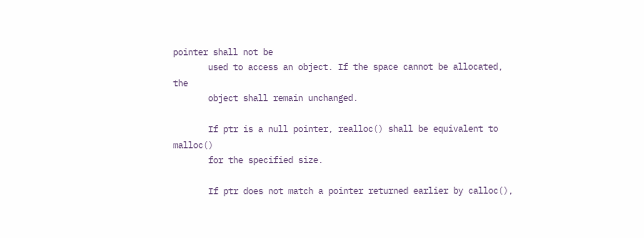pointer shall not be
       used to access an object. If the space cannot be allocated, the
       object shall remain unchanged.

       If ptr is a null pointer, realloc() shall be equivalent to malloc()
       for the specified size.

       If ptr does not match a pointer returned earlier by calloc(),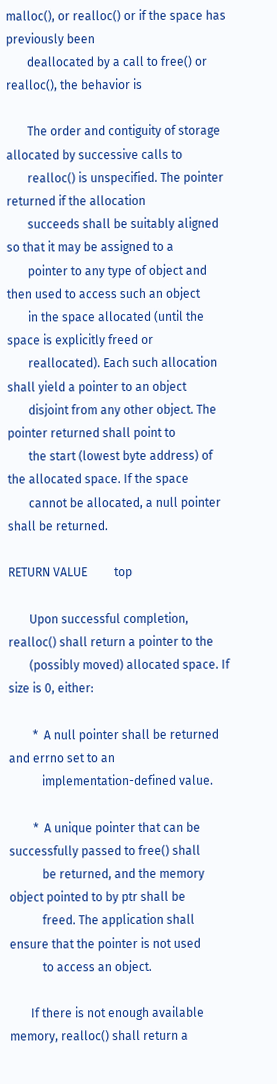malloc(), or realloc() or if the space has previously been
       deallocated by a call to free() or realloc(), the behavior is

       The order and contiguity of storage allocated by successive calls to
       realloc() is unspecified. The pointer returned if the allocation
       succeeds shall be suitably aligned so that it may be assigned to a
       pointer to any type of object and then used to access such an object
       in the space allocated (until the space is explicitly freed or
       reallocated). Each such allocation shall yield a pointer to an object
       disjoint from any other object. The pointer returned shall point to
       the start (lowest byte address) of the allocated space. If the space
       cannot be allocated, a null pointer shall be returned.

RETURN VALUE         top

       Upon successful completion, realloc() shall return a pointer to the
       (possibly moved) allocated space. If size is 0, either:

        *  A null pointer shall be returned and errno set to an
           implementation-defined value.

        *  A unique pointer that can be successfully passed to free() shall
           be returned, and the memory object pointed to by ptr shall be
           freed. The application shall ensure that the pointer is not used
           to access an object.

       If there is not enough available memory, realloc() shall return a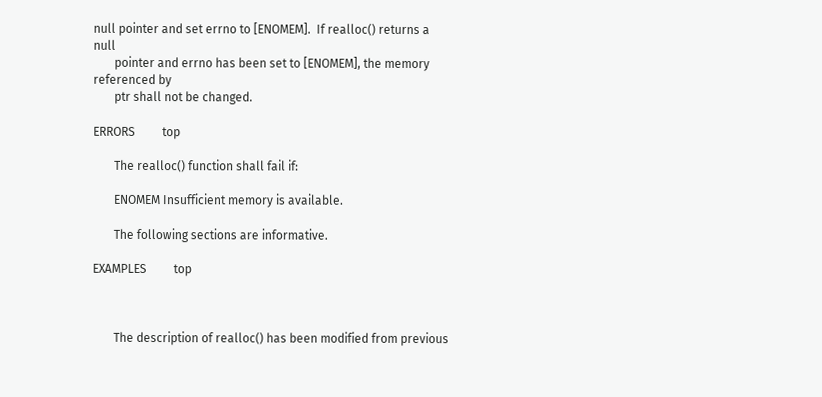null pointer and set errno to [ENOMEM].  If realloc() returns a null
       pointer and errno has been set to [ENOMEM], the memory referenced by
       ptr shall not be changed.

ERRORS         top

       The realloc() function shall fail if:

       ENOMEM Insufficient memory is available.

       The following sections are informative.

EXAMPLES         top



       The description of realloc() has been modified from previous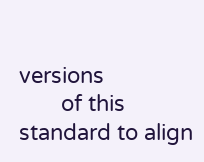versions
       of this standard to align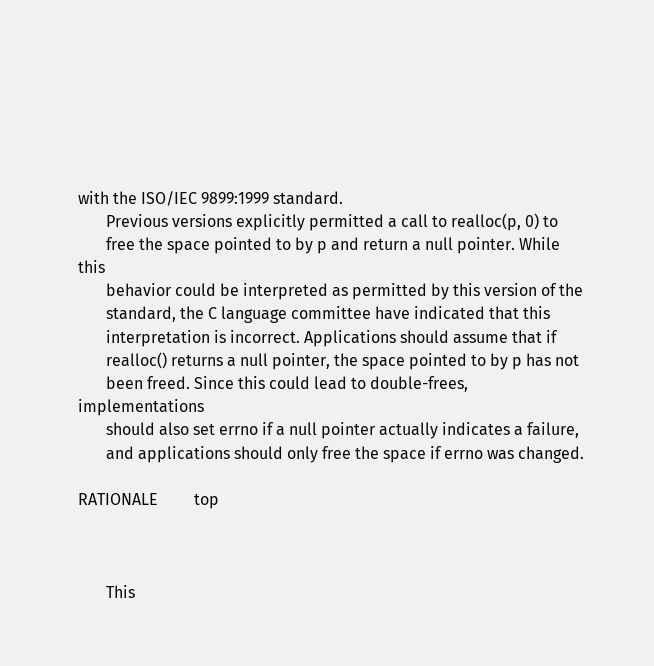with the ISO/IEC 9899:1999 standard.
       Previous versions explicitly permitted a call to realloc(p, 0) to
       free the space pointed to by p and return a null pointer. While this
       behavior could be interpreted as permitted by this version of the
       standard, the C language committee have indicated that this
       interpretation is incorrect. Applications should assume that if
       realloc() returns a null pointer, the space pointed to by p has not
       been freed. Since this could lead to double-frees, implementations
       should also set errno if a null pointer actually indicates a failure,
       and applications should only free the space if errno was changed.

RATIONALE         top



       This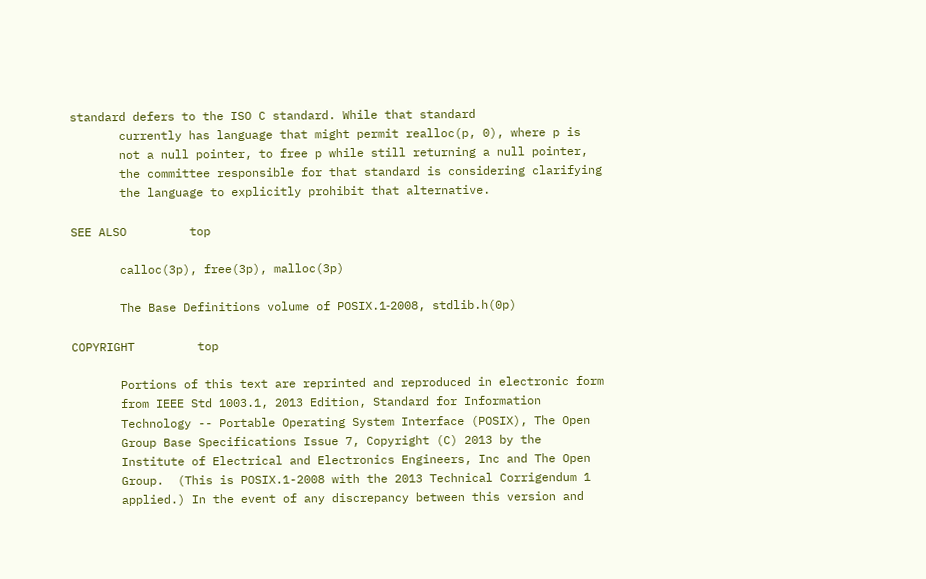standard defers to the ISO C standard. While that standard
       currently has language that might permit realloc(p, 0), where p is
       not a null pointer, to free p while still returning a null pointer,
       the committee responsible for that standard is considering clarifying
       the language to explicitly prohibit that alternative.

SEE ALSO         top

       calloc(3p), free(3p), malloc(3p)

       The Base Definitions volume of POSIX.1‐2008, stdlib.h(0p)

COPYRIGHT         top

       Portions of this text are reprinted and reproduced in electronic form
       from IEEE Std 1003.1, 2013 Edition, Standard for Information
       Technology -- Portable Operating System Interface (POSIX), The Open
       Group Base Specifications Issue 7, Copyright (C) 2013 by the
       Institute of Electrical and Electronics Engineers, Inc and The Open
       Group.  (This is POSIX.1-2008 with the 2013 Technical Corrigendum 1
       applied.) In the event of any discrepancy between this version and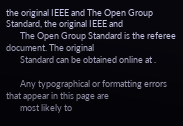the original IEEE and The Open Group Standard, the original IEEE and
       The Open Group Standard is the referee document. The original
       Standard can be obtained online at .

       Any typographical or formatting errors that appear in this page are
       most likely to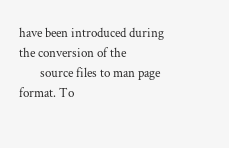have been introduced during the conversion of the
       source files to man page format. To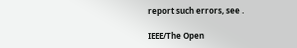report such errors, see .

IEEE/The Open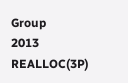Group                 2013                         REALLOC(3P)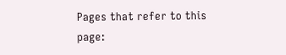Pages that refer to this page: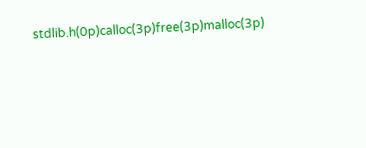stdlib.h(0p)calloc(3p)free(3p)malloc(3p)